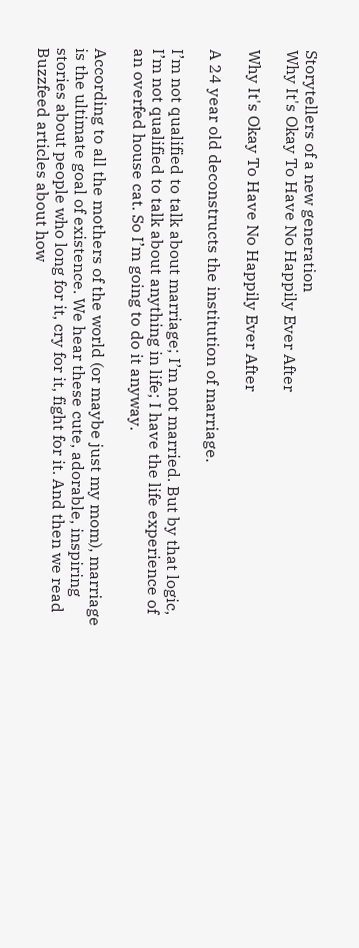Storytellers of a new generation
Why It's Okay To Have No Happily Ever After

Why It's Okay To Have No Happily Ever After

A 24 year old deconstructs the institution of marriage.

I’m not qualified to talk about marriage; I’m not married. But by that logic, I’m not qualified to talk about anything in life; I have the life experience of an overfed house cat. So I’m going to do it anyway.

According to all the mothers of the world (or maybe just my mom), marriage is the ultimate goal of existence. We hear these cute, adorable, inspiring stories about people who long for it, cry for it, fight for it. And then we read Buzzfeed articles about how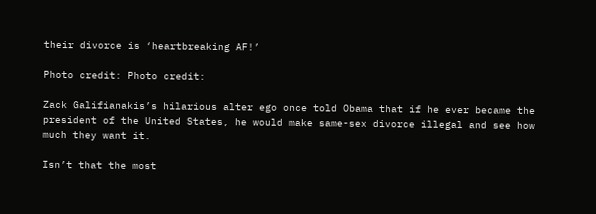their divorce is ‘heartbreaking AF!’

Photo credit: Photo credit:

Zack Galifianakis’s hilarious alter ego once told Obama that if he ever became the president of the United States, he would make same-sex divorce illegal and see how much they want it.

Isn’t that the most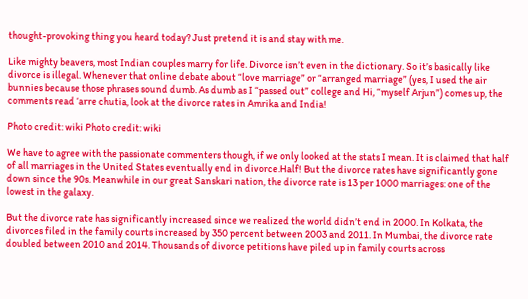thought-provoking thing you heard today? Just pretend it is and stay with me.

Like mighty beavers, most Indian couples marry for life. Divorce isn’t even in the dictionary. So it’s basically like divorce is illegal. Whenever that online debate about “love marriage” or “arranged marriage” (yes, I used the air bunnies because those phrases sound dumb. As dumb as I “passed out” college and Hi, “myself Arjun”) comes up, the comments read ‘arre chutia, look at the divorce rates in Amrika and India!

Photo credit: wiki Photo credit: wiki

We have to agree with the passionate commenters though, if we only looked at the stats I mean. It is claimed that half of all marriages in the United States eventually end in divorce.Half! But the divorce rates have significantly gone down since the 90s. Meanwhile in our great Sanskari nation, the divorce rate is 13 per 1000 marriages: one of the lowest in the galaxy.

But the divorce rate has significantly increased since we realized the world didn’t end in 2000. In Kolkata, the divorces filed in the family courts increased by 350 percent between 2003 and 2011. In Mumbai, the divorce rate doubled between 2010 and 2014. Thousands of divorce petitions have piled up in family courts across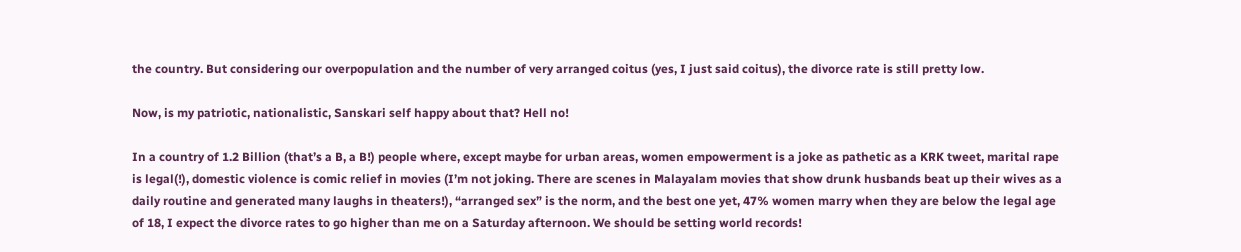the country. But considering our overpopulation and the number of very arranged coitus (yes, I just said coitus), the divorce rate is still pretty low.

Now, is my patriotic, nationalistic, Sanskari self happy about that? Hell no!

In a country of 1.2 Billion (that’s a B, a B!) people where, except maybe for urban areas, women empowerment is a joke as pathetic as a KRK tweet, marital rape is legal(!), domestic violence is comic relief in movies (I’m not joking. There are scenes in Malayalam movies that show drunk husbands beat up their wives as a daily routine and generated many laughs in theaters!), “arranged sex” is the norm, and the best one yet, 47% women marry when they are below the legal age of 18, I expect the divorce rates to go higher than me on a Saturday afternoon. We should be setting world records!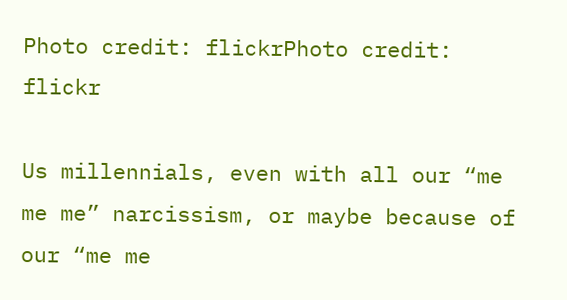Photo credit: flickrPhoto credit: flickr

Us millennials, even with all our “me me me” narcissism, or maybe because of our “me me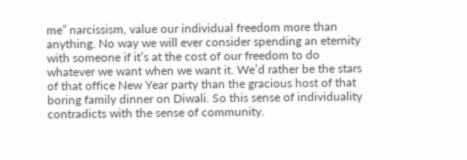me” narcissism, value our individual freedom more than anything. No way we will ever consider spending an eternity with someone if it’s at the cost of our freedom to do whatever we want when we want it. We’d rather be the stars of that office New Year party than the gracious host of that boring family dinner on Diwali. So this sense of individuality contradicts with the sense of community.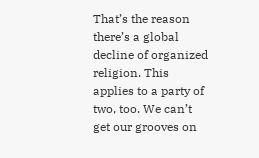That’s the reason there’s a global decline of organized religion. This applies to a party of two, too. We can’t get our grooves on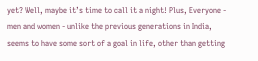yet? Well, maybe it’s time to call it a night! Plus, Everyone - men and women - unlike the previous generations in India, seems to have some sort of a goal in life, other than getting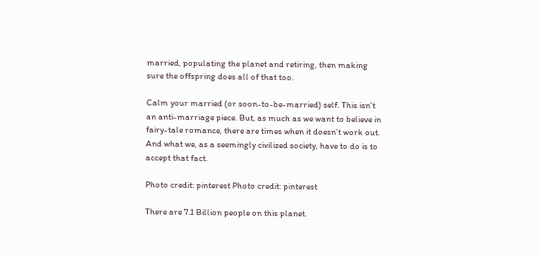married, populating the planet and retiring, then making sure the offspring does all of that too.

Calm your married (or soon-to-be-married) self. This isn’t an anti-marriage piece. But, as much as we want to believe in fairy-tale romance, there are times when it doesn’t work out. And what we, as a seemingly civilized society, have to do is to accept that fact.

Photo credit: pinterest Photo credit: pinterest

There are 7.1 Billion people on this planet.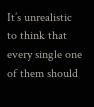It’s unrealistic to think that every single one of them should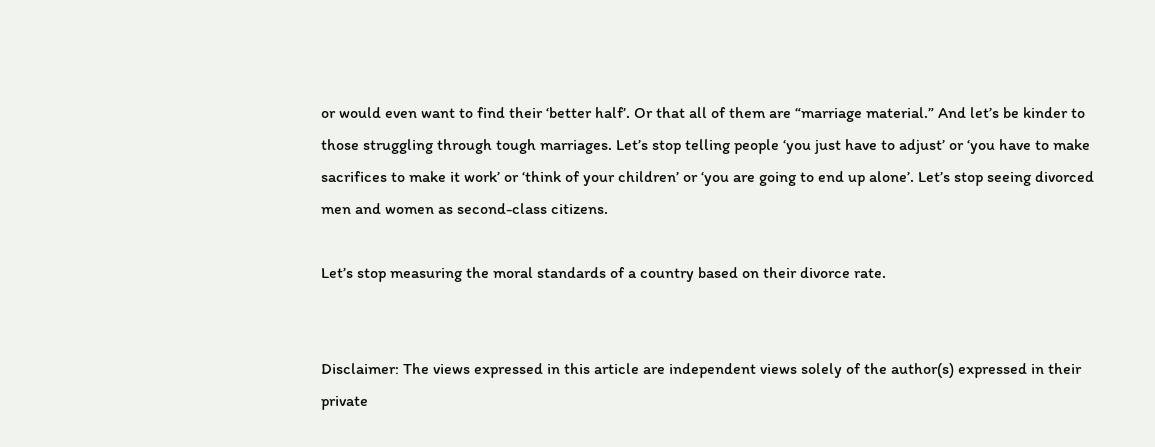or would even want to find their ‘better half’. Or that all of them are “marriage material.” And let’s be kinder to those struggling through tough marriages. Let’s stop telling people ‘you just have to adjust’ or ‘you have to make sacrifices to make it work’ or ‘think of your children’ or ‘you are going to end up alone’. Let’s stop seeing divorced men and women as second-class citizens.

Let’s stop measuring the moral standards of a country based on their divorce rate.


Disclaimer: The views expressed in this article are independent views solely of the author(s) expressed in their private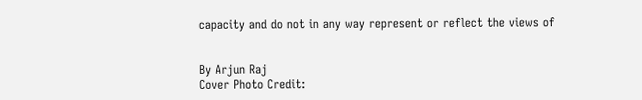capacity and do not in any way represent or reflect the views of


By Arjun Raj
Cover Photo Credit: